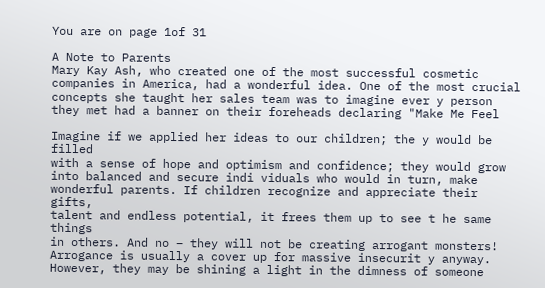You are on page 1of 31

A Note to Parents
Mary Kay Ash, who created one of the most successful cosmetic
companies in America, had a wonderful idea. One of the most crucial
concepts she taught her sales team was to imagine ever y person
they met had a banner on their foreheads declaring "Make Me Feel

Imagine if we applied her ideas to our children; the y would be filled
with a sense of hope and optimism and confidence; they would grow
into balanced and secure indi viduals who would in turn, make
wonderful parents. If children recognize and appreciate their gifts,
talent and endless potential, it frees them up to see t he same things
in others. And no – they will not be creating arrogant monsters!
Arrogance is usually a cover up for massive insecurit y anyway.
However, they may be shining a light in the dimness of someone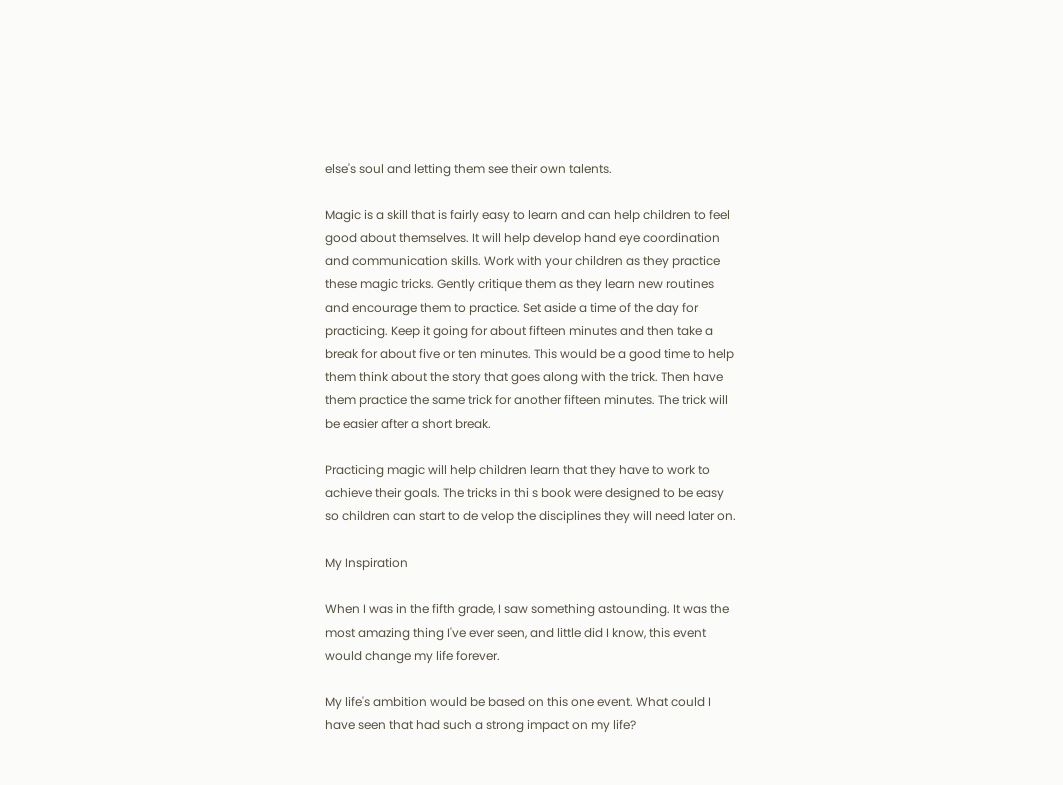else's soul and letting them see their own talents.

Magic is a skill that is fairly easy to learn and can help children to feel
good about themselves. It will help develop hand eye coordination
and communication skills. Work with your children as they practice
these magic tricks. Gently critique them as they learn new routines
and encourage them to practice. Set aside a time of the day for
practicing. Keep it going for about fifteen minutes and then take a
break for about five or ten minutes. This would be a good time to help
them think about the story that goes along with the trick. Then have
them practice the same trick for another fifteen minutes. The trick will
be easier after a short break.

Practicing magic will help children learn that they have to work to
achieve their goals. The tricks in thi s book were designed to be easy
so children can start to de velop the disciplines they will need later on.

My Inspiration

When I was in the fifth grade, I saw something astounding. It was the
most amazing thing I've ever seen, and little did I know, this event
would change my life forever.

My life's ambition would be based on this one event. What could I
have seen that had such a strong impact on my life?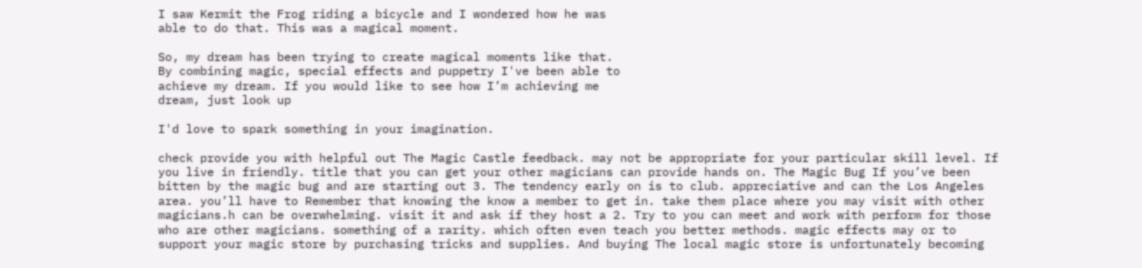I saw Kermit the Frog riding a bicycle and I wondered how he was
able to do that. This was a magical moment.

So, my dream has been trying to create magical moments like that.
By combining magic, special effects and puppetry I've been able to
achieve my dream. If you would like to see how I’m achieving me
dream, just look up

I'd love to spark something in your imagination.

check provide you with helpful out The Magic Castle feedback. may not be appropriate for your particular skill level. If you live in friendly. title that you can get your other magicians can provide hands on. The Magic Bug If you’ve been bitten by the magic bug and are starting out 3. The tendency early on is to club. appreciative and can the Los Angeles area. you’ll have to Remember that knowing the know a member to get in. take them place where you may visit with other magicians.h can be overwhelming. visit it and ask if they host a 2. Try to you can meet and work with perform for those who are other magicians. something of a rarity. which often even teach you better methods. magic effects may or to support your magic store by purchasing tricks and supplies. And buying The local magic store is unfortunately becoming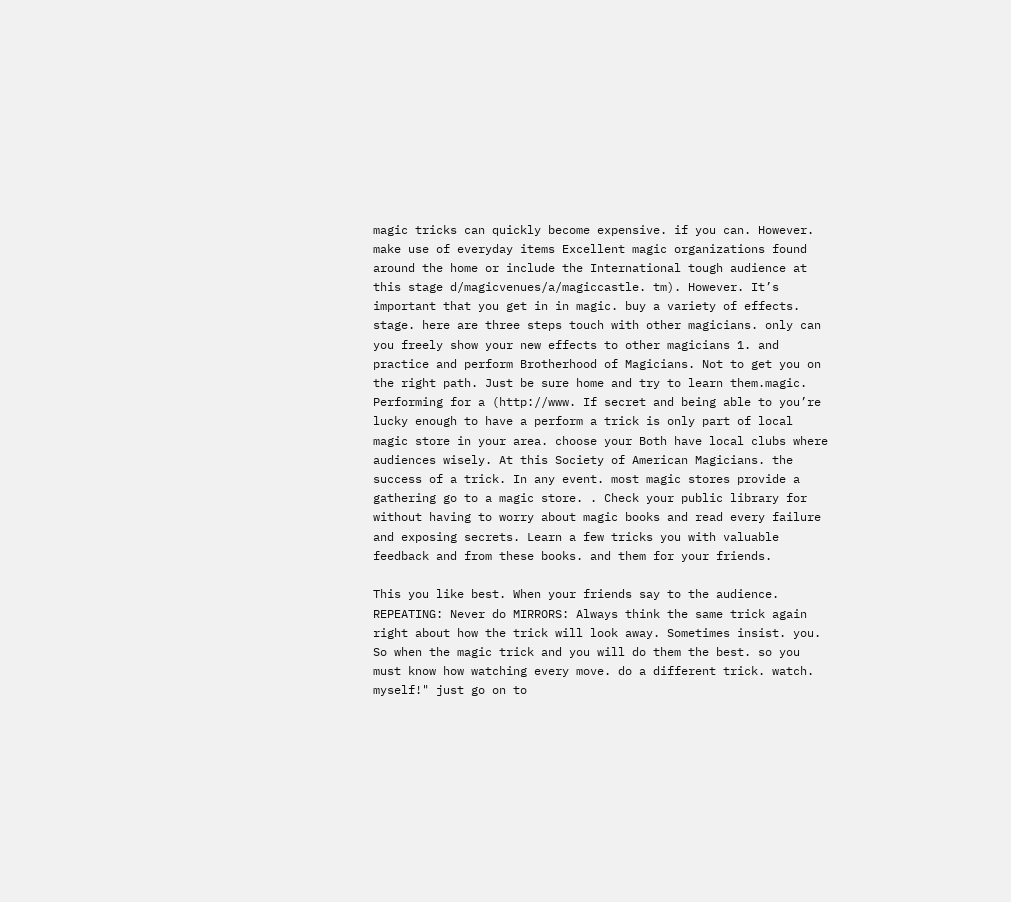magic tricks can quickly become expensive. if you can. However. make use of everyday items Excellent magic organizations found around the home or include the International tough audience at this stage d/magicvenues/a/magiccastle. tm). However. It’s important that you get in in magic. buy a variety of effects. stage. here are three steps touch with other magicians. only can you freely show your new effects to other magicians 1. and practice and perform Brotherhood of Magicians. Not to get you on the right path. Just be sure home and try to learn them.magic. Performing for a (http://www. If secret and being able to you’re lucky enough to have a perform a trick is only part of local magic store in your area. choose your Both have local clubs where audiences wisely. At this Society of American Magicians. the success of a trick. In any event. most magic stores provide a gathering go to a magic store. . Check your public library for without having to worry about magic books and read every failure and exposing secrets. Learn a few tricks you with valuable feedback and from these books. and them for your friends.

This you like best. When your friends say to the audience. REPEATING: Never do MIRRORS: Always think the same trick again right about how the trick will look away. Sometimes insist. you. So when the magic trick and you will do them the best. so you must know how watching every move. do a different trick. watch. myself!" just go on to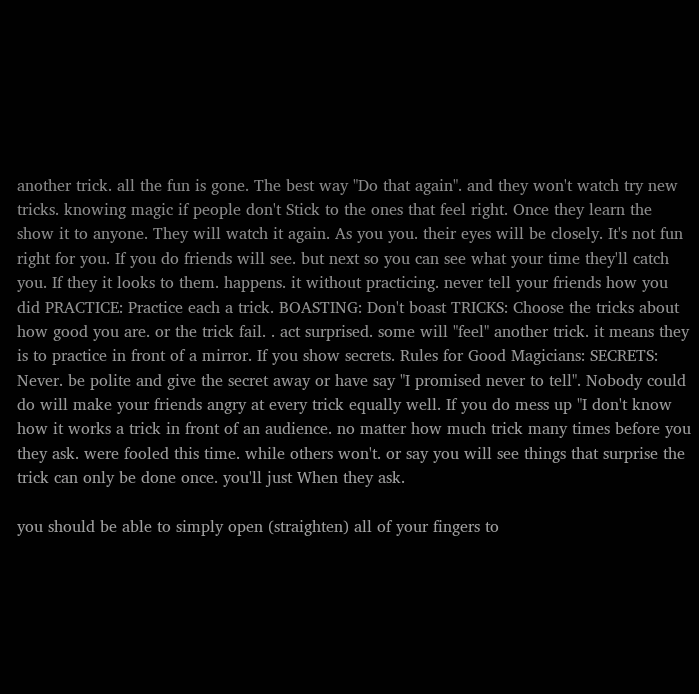another trick. all the fun is gone. The best way "Do that again". and they won't watch try new tricks. knowing magic if people don't Stick to the ones that feel right. Once they learn the show it to anyone. They will watch it again. As you you. their eyes will be closely. It's not fun right for you. If you do friends will see. but next so you can see what your time they'll catch you. If they it looks to them. happens. it without practicing. never tell your friends how you did PRACTICE: Practice each a trick. BOASTING: Don't boast TRICKS: Choose the tricks about how good you are. or the trick fail. . act surprised. some will "feel" another trick. it means they is to practice in front of a mirror. If you show secrets. Rules for Good Magicians: SECRETS: Never. be polite and give the secret away or have say "I promised never to tell". Nobody could do will make your friends angry at every trick equally well. If you do mess up "I don't know how it works a trick in front of an audience. no matter how much trick many times before you they ask. were fooled this time. while others won't. or say you will see things that surprise the trick can only be done once. you'll just When they ask.

you should be able to simply open (straighten) all of your fingers to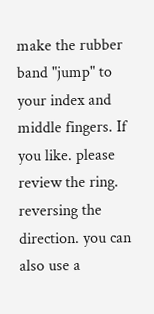make the rubber band "jump" to your index and middle fingers. If you like. please review the ring. reversing the direction. you can also use a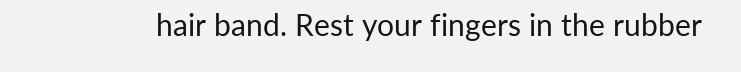hair band. Rest your fingers in the rubber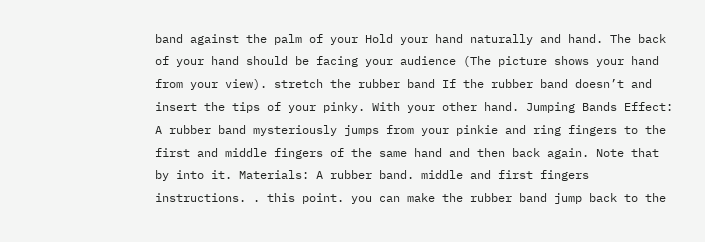band against the palm of your Hold your hand naturally and hand. The back of your hand should be facing your audience (The picture shows your hand from your view). stretch the rubber band If the rubber band doesn’t and insert the tips of your pinky. With your other hand. Jumping Bands Effect: A rubber band mysteriously jumps from your pinkie and ring fingers to the first and middle fingers of the same hand and then back again. Note that by into it. Materials: A rubber band. middle and first fingers instructions. . this point. you can make the rubber band jump back to the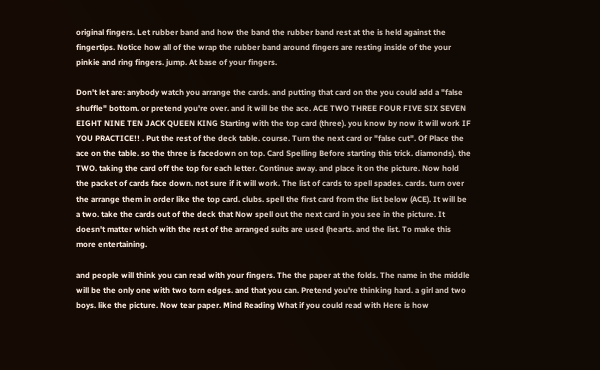original fingers. Let rubber band and how the band the rubber band rest at the is held against the fingertips. Notice how all of the wrap the rubber band around fingers are resting inside of the your pinkie and ring fingers. jump. At base of your fingers.

Don't let are: anybody watch you arrange the cards. and putting that card on the you could add a "false shuffle" bottom. or pretend you're over. and it will be the ace. ACE TWO THREE FOUR FIVE SIX SEVEN EIGHT NINE TEN JACK QUEEN KING Starting with the top card (three). you know by now it will work IF YOU PRACTICE!! . Put the rest of the deck table. course. Turn the next card or "false cut". Of Place the ace on the table. so the three is facedown on top. Card Spelling Before starting this trick. diamonds). the TWO. taking the card off the top for each letter. Continue away. and place it on the picture. Now hold the packet of cards face down. not sure if it will work. The list of cards to spell spades. cards. turn over the arrange them in order like the top card. clubs. spell the first card from the list below (ACE). It will be a two. take the cards out of the deck that Now spell out the next card in you see in the picture. It doesn't matter which with the rest of the arranged suits are used (hearts. and the list. To make this more entertaining.

and people will think you can read with your fingers. The the paper at the folds. The name in the middle will be the only one with two torn edges. and that you can. Pretend you're thinking hard. a girl and two boys. like the picture. Now tear paper. Mind Reading What if you could read with Here is how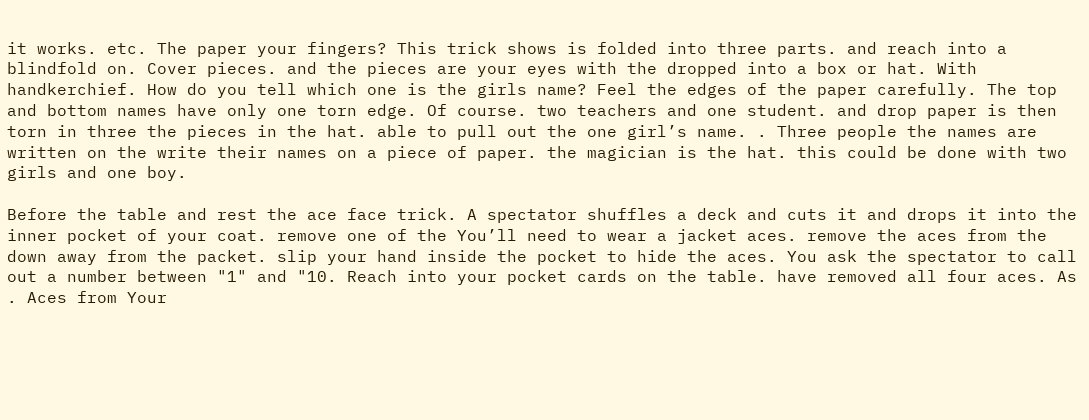it works. etc. The paper your fingers? This trick shows is folded into three parts. and reach into a blindfold on. Cover pieces. and the pieces are your eyes with the dropped into a box or hat. With handkerchief. How do you tell which one is the girls name? Feel the edges of the paper carefully. The top and bottom names have only one torn edge. Of course. two teachers and one student. and drop paper is then torn in three the pieces in the hat. able to pull out the one girl’s name. . Three people the names are written on the write their names on a piece of paper. the magician is the hat. this could be done with two girls and one boy.

Before the table and rest the ace face trick. A spectator shuffles a deck and cuts it and drops it into the inner pocket of your coat. remove one of the You’ll need to wear a jacket aces. remove the aces from the down away from the packet. slip your hand inside the pocket to hide the aces. You ask the spectator to call out a number between "1" and "10. Reach into your pocket cards on the table. have removed all four aces. As . Aces from Your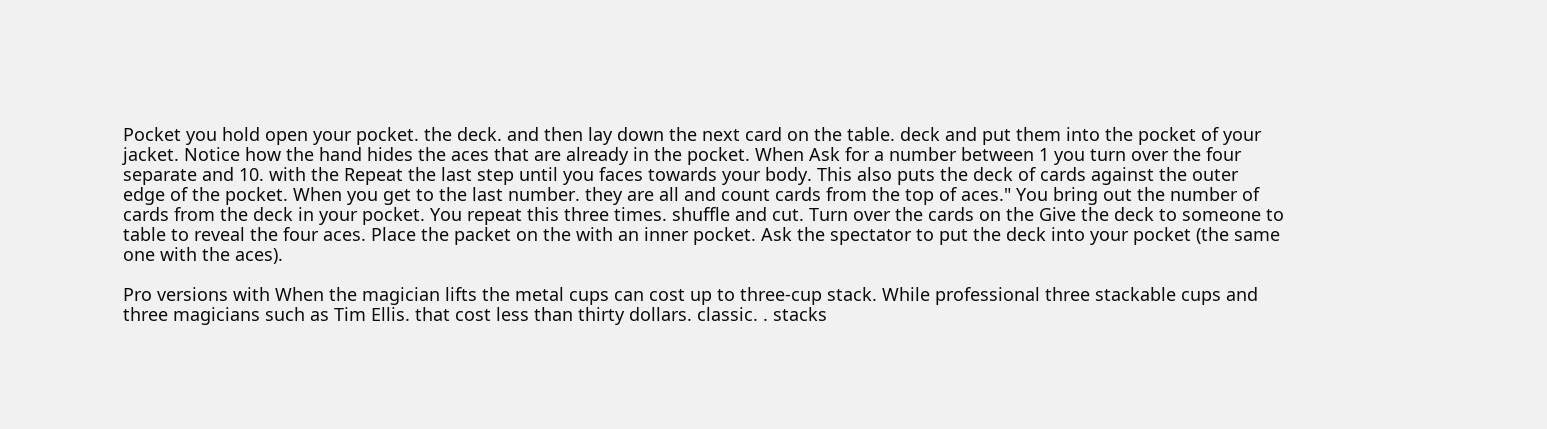Pocket you hold open your pocket. the deck. and then lay down the next card on the table. deck and put them into the pocket of your jacket. Notice how the hand hides the aces that are already in the pocket. When Ask for a number between 1 you turn over the four separate and 10. with the Repeat the last step until you faces towards your body. This also puts the deck of cards against the outer edge of the pocket. When you get to the last number. they are all and count cards from the top of aces." You bring out the number of cards from the deck in your pocket. You repeat this three times. shuffle and cut. Turn over the cards on the Give the deck to someone to table to reveal the four aces. Place the packet on the with an inner pocket. Ask the spectator to put the deck into your pocket (the same one with the aces).

Pro versions with When the magician lifts the metal cups can cost up to three-cup stack. While professional three stackable cups and three magicians such as Tim Ellis. that cost less than thirty dollars. classic. . stacks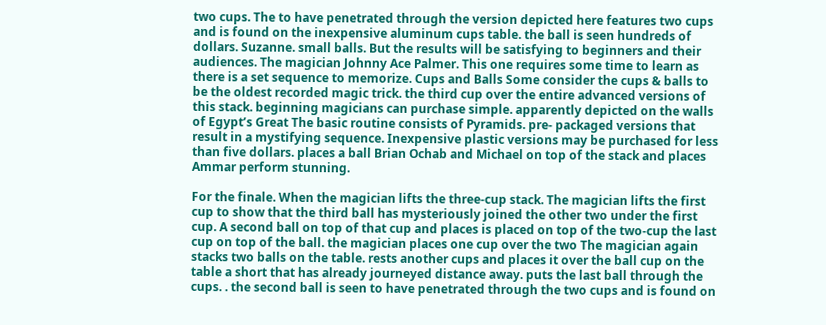two cups. The to have penetrated through the version depicted here features two cups and is found on the inexpensive aluminum cups table. the ball is seen hundreds of dollars. Suzanne. small balls. But the results will be satisfying to beginners and their audiences. The magician Johnny Ace Palmer. This one requires some time to learn as there is a set sequence to memorize. Cups and Balls Some consider the cups & balls to be the oldest recorded magic trick. the third cup over the entire advanced versions of this stack. beginning magicians can purchase simple. apparently depicted on the walls of Egypt’s Great The basic routine consists of Pyramids. pre- packaged versions that result in a mystifying sequence. Inexpensive plastic versions may be purchased for less than five dollars. places a ball Brian Ochab and Michael on top of the stack and places Ammar perform stunning.

For the finale. When the magician lifts the three-cup stack. The magician lifts the first cup to show that the third ball has mysteriously joined the other two under the first cup. A second ball on top of that cup and places is placed on top of the two-cup the last cup on top of the ball. the magician places one cup over the two The magician again stacks two balls on the table. rests another cups and places it over the ball cup on the table a short that has already journeyed distance away. puts the last ball through the cups. . the second ball is seen to have penetrated through the two cups and is found on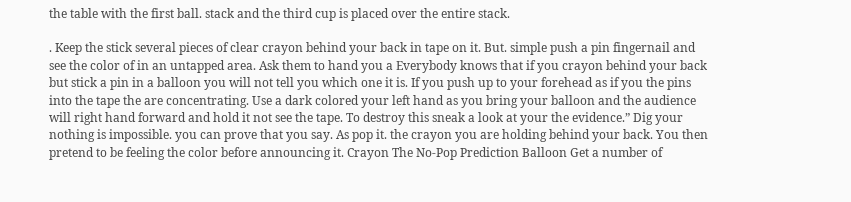the table with the first ball. stack and the third cup is placed over the entire stack.

. Keep the stick several pieces of clear crayon behind your back in tape on it. But. simple push a pin fingernail and see the color of in an untapped area. Ask them to hand you a Everybody knows that if you crayon behind your back but stick a pin in a balloon you will not tell you which one it is. If you push up to your forehead as if you the pins into the tape the are concentrating. Use a dark colored your left hand as you bring your balloon and the audience will right hand forward and hold it not see the tape. To destroy this sneak a look at your the evidence.” Dig your nothing is impossible. you can prove that you say. As pop it. the crayon you are holding behind your back. You then pretend to be feeling the color before announcing it. Crayon The No-Pop Prediction Balloon Get a number of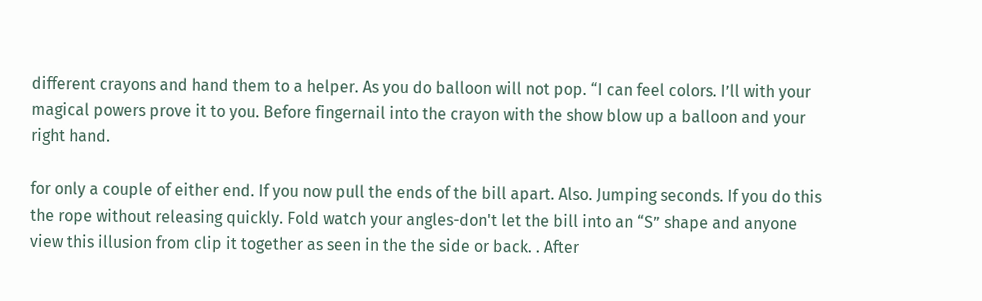different crayons and hand them to a helper. As you do balloon will not pop. “I can feel colors. I’ll with your magical powers prove it to you. Before fingernail into the crayon with the show blow up a balloon and your right hand.

for only a couple of either end. If you now pull the ends of the bill apart. Also. Jumping seconds. If you do this the rope without releasing quickly. Fold watch your angles-don't let the bill into an “S” shape and anyone view this illusion from clip it together as seen in the the side or back. . After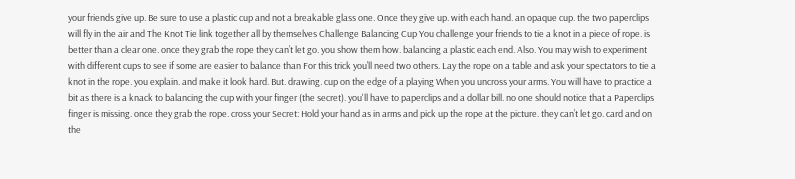your friends give up. Be sure to use a plastic cup and not a breakable glass one. Once they give up. with each hand. an opaque cup. the two paperclips will fly in the air and The Knot Tie link together all by themselves Challenge Balancing Cup You challenge your friends to tie a knot in a piece of rope. is better than a clear one. once they grab the rope they can’t let go. you show them how. balancing a plastic each end. Also. You may wish to experiment with different cups to see if some are easier to balance than For this trick you’ll need two others. Lay the rope on a table and ask your spectators to tie a knot in the rope. you explain. and make it look hard. But. drawing. cup on the edge of a playing When you uncross your arms. You will have to practice a bit as there is a knack to balancing the cup with your finger (the secret). you'll have to paperclips and a dollar bill. no one should notice that a Paperclips finger is missing. once they grab the rope. cross your Secret: Hold your hand as in arms and pick up the rope at the picture. they can’t let go. card and on the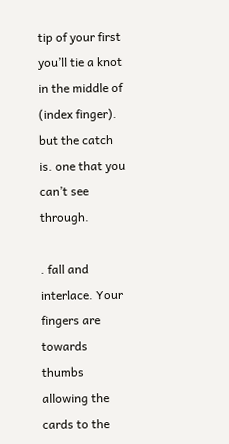tip of your first you’ll tie a knot in the middle of (index finger). but the catch is. one that you can’t see through.

. fall and interlace. Your fingers are towards thumbs allowing the cards to the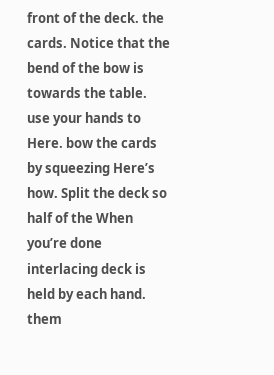front of the deck. the cards. Notice that the bend of the bow is towards the table. use your hands to Here. bow the cards by squeezing Here’s how. Split the deck so half of the When you’re done interlacing deck is held by each hand. them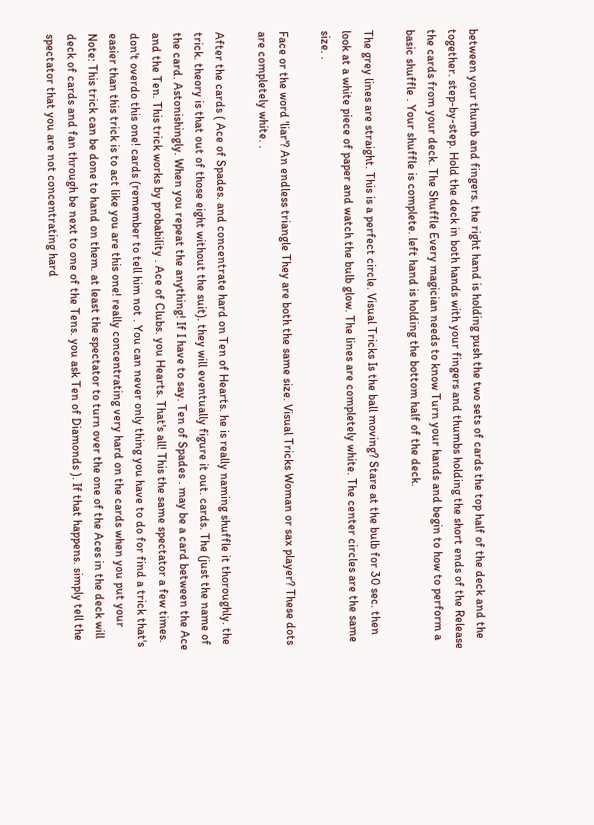between your thumb and fingers. the right hand is holding push the two sets of cards the top half of the deck and the together. step-by-step. Hold the deck in both hands with your fingers and thumbs holding the short ends of the Release the cards from your deck. The Shuffle Every magician needs to know Turn your hands and begin to how to perform a basic shuffle . Your shuffle is complete. left hand is holding the bottom half of the deck.

The grey lines are straight. This is a perfect circle. Visual Tricks Is the ball moving? Stare at the bulb for 30 sec. then look at a white piece of paper and watch the bulb glow. The lines are completely white. The center circles are the same size. .

Face or the word 'liar'? An endless triangle They are both the same size. Visual Tricks Woman or sax player? These dots are completely white. .

After the cards ( Ace of Spades. and concentrate hard on Ten of Hearts. he is really naming shuffle it thoroughly. the trick. theory is that out of those eight without the suit). they will eventually figure it out. cards. The (just the name of the card. Astonishingly. When you repeat the anything! If I have to say. Ten of Spades . may be a card between the Ace and the Ten. This trick works by probability . Ace of Clubs. you Hearts. That's all! This the same spectator a few times. don't overdo this one! cards (remember to tell him not . You can never only thing you have to do for find a trick that's easier than this trick is to act like you are this one! really concentrating very hard on the cards when you put your Note: This trick can be done to hand on them. at least the spectator to turn over the one of the Aces in the deck will deck of cards and fan through be next to one of the Tens. you ask Ten of Diamonds ). If that happens. simply tell the spectator that you are not concentrating hard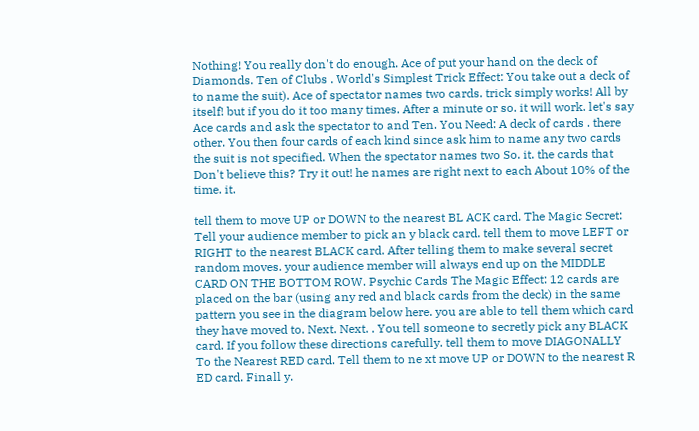Nothing! You really don't do enough. Ace of put your hand on the deck of Diamonds. Ten of Clubs . World's Simplest Trick Effect: You take out a deck of to name the suit). Ace of spectator names two cards. trick simply works! All by itself! but if you do it too many times. After a minute or so. it will work. let's say Ace cards and ask the spectator to and Ten. You Need: A deck of cards . there other. You then four cards of each kind since ask him to name any two cards the suit is not specified. When the spectator names two So. it. the cards that Don't believe this? Try it out! he names are right next to each About 10% of the time. it.

tell them to move UP or DOWN to the nearest BL ACK card. The Magic Secret: Tell your audience member to pick an y black card. tell them to move LEFT or RIGHT to the nearest BLACK card. After telling them to make several secret random moves. your audience member will always end up on the MIDDLE CARD ON THE BOTTOM ROW. Psychic Cards The Magic Effect: 12 cards are placed on the bar (using any red and black cards from the deck) in the same pattern you see in the diagram below here. you are able to tell them which card they have moved to. Next. Next. . You tell someone to secretly pick any BLACK card. If you follow these directions carefully. tell them to move DIAGONALLY To the Nearest RED card. Tell them to ne xt move UP or DOWN to the nearest R ED card. Finall y.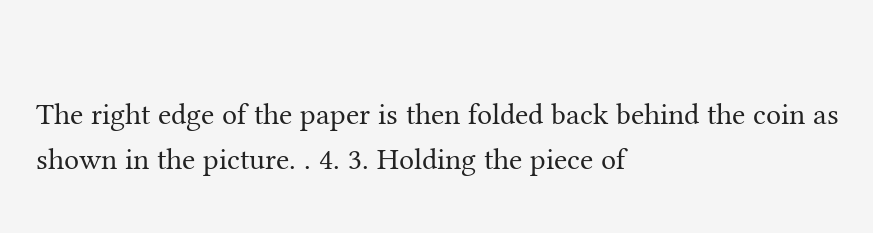The right edge of the paper is then folded back behind the coin as shown in the picture. . 4. 3. Holding the piece of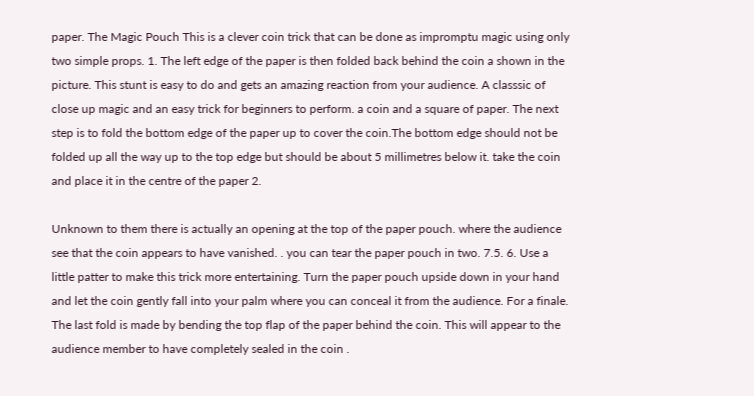paper. The Magic Pouch This is a clever coin trick that can be done as impromptu magic using only two simple props. 1. The left edge of the paper is then folded back behind the coin a shown in the picture. This stunt is easy to do and gets an amazing reaction from your audience. A classsic of close up magic and an easy trick for beginners to perform. a coin and a square of paper. The next step is to fold the bottom edge of the paper up to cover the coin.The bottom edge should not be folded up all the way up to the top edge but should be about 5 millimetres below it. take the coin and place it in the centre of the paper 2.

Unknown to them there is actually an opening at the top of the paper pouch. where the audience see that the coin appears to have vanished. . you can tear the paper pouch in two. 7.5. 6. Use a little patter to make this trick more entertaining. Turn the paper pouch upside down in your hand and let the coin gently fall into your palm where you can conceal it from the audience. For a finale. The last fold is made by bending the top flap of the paper behind the coin. This will appear to the audience member to have completely sealed in the coin .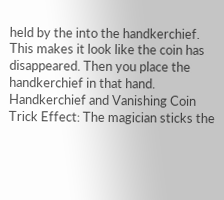held by the into the handkerchief. This makes it look like the coin has disappeared. Then you place the handkerchief in that hand. Handkerchief and Vanishing Coin Trick Effect: The magician sticks the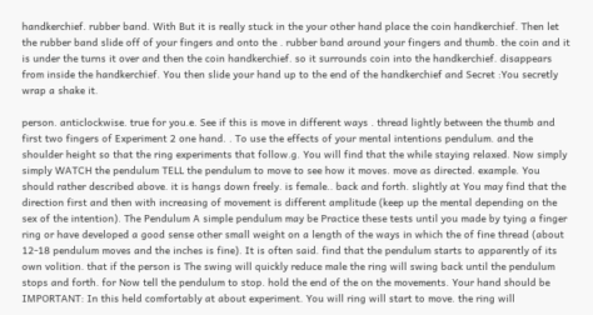handkerchief. rubber band. With But it is really stuck in the your other hand place the coin handkerchief. Then let the rubber band slide off of your fingers and onto the . rubber band around your fingers and thumb. the coin and it is under the turns it over and then the coin handkerchief. so it surrounds coin into the handkerchief. disappears from inside the handkerchief. You then slide your hand up to the end of the handkerchief and Secret :You secretly wrap a shake it.

person. anticlockwise. true for you.e. See if this is move in different ways . thread lightly between the thumb and first two fingers of Experiment 2 one hand. . To use the effects of your mental intentions pendulum. and the shoulder height so that the ring experiments that follow.g. You will find that the while staying relaxed. Now simply simply WATCH the pendulum TELL the pendulum to move to see how it moves. move as directed. example. You should rather described above. it is hangs down freely. is female.. back and forth. slightly at You may find that the direction first and then with increasing of movement is different amplitude (keep up the mental depending on the sex of the intention). The Pendulum A simple pendulum may be Practice these tests until you made by tying a finger ring or have developed a good sense other small weight on a length of the ways in which the of fine thread (about 12-18 pendulum moves and the inches is fine). It is often said. find that the pendulum starts to apparently of its own volition. that if the person is The swing will quickly reduce male the ring will swing back until the pendulum stops and forth. for Now tell the pendulum to stop. hold the end of the on the movements. Your hand should be IMPORTANT: In this held comfortably at about experiment. You will ring will start to move. the ring will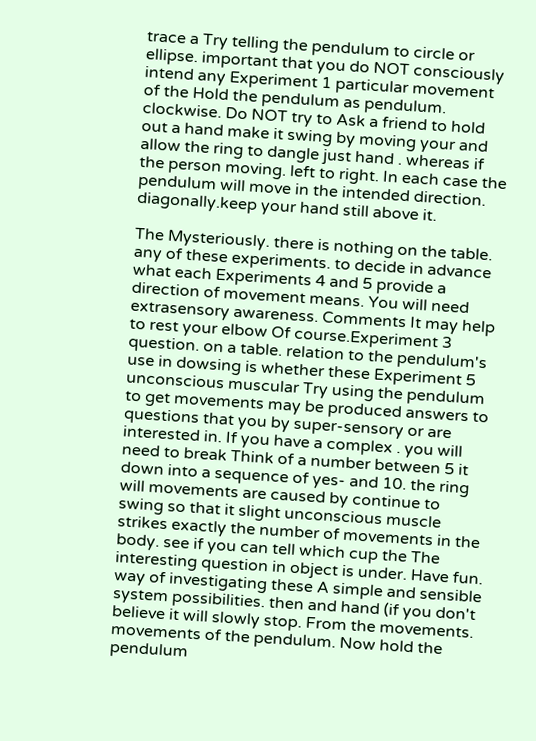trace a Try telling the pendulum to circle or ellipse. important that you do NOT consciously intend any Experiment 1 particular movement of the Hold the pendulum as pendulum. clockwise. Do NOT try to Ask a friend to hold out a hand make it swing by moving your and allow the ring to dangle just hand . whereas if the person moving. left to right. In each case the pendulum will move in the intended direction. diagonally.keep your hand still above it.

The Mysteriously. there is nothing on the table. any of these experiments. to decide in advance what each Experiments 4 and 5 provide a direction of movement means. You will need extrasensory awareness. Comments It may help to rest your elbow Of course.Experiment 3 question. on a table. relation to the pendulum's use in dowsing is whether these Experiment 5 unconscious muscular Try using the pendulum to get movements may be produced answers to questions that you by super-sensory or are interested in. If you have a complex . you will need to break Think of a number between 5 it down into a sequence of yes- and 10. the ring will movements are caused by continue to swing so that it slight unconscious muscle strikes exactly the number of movements in the body. see if you can tell which cup the The interesting question in object is under. Have fun. way of investigating these A simple and sensible system possibilities. then and hand (if you don't believe it will slowly stop. From the movements. movements of the pendulum. Now hold the pendulum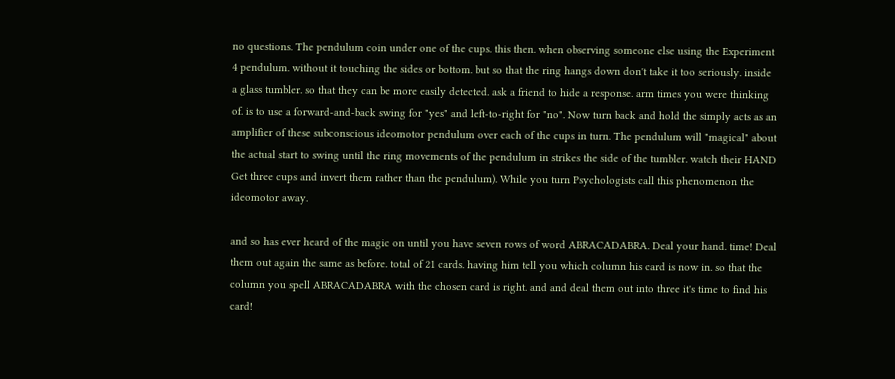no questions. The pendulum coin under one of the cups. this then. when observing someone else using the Experiment 4 pendulum. without it touching the sides or bottom. but so that the ring hangs down don't take it too seriously. inside a glass tumbler. so that they can be more easily detected. ask a friend to hide a response. arm times you were thinking of. is to use a forward-and-back swing for "yes" and left-to-right for "no". Now turn back and hold the simply acts as an amplifier of these subconscious ideomotor pendulum over each of the cups in turn. The pendulum will "magical" about the actual start to swing until the ring movements of the pendulum in strikes the side of the tumbler. watch their HAND Get three cups and invert them rather than the pendulum). While you turn Psychologists call this phenomenon the ideomotor away.

and so has ever heard of the magic on until you have seven rows of word ABRACADABRA. Deal your hand. time! Deal them out again the same as before. total of 21 cards. having him tell you which column his card is now in. so that the column you spell ABRACADABRA with the chosen card is right. and and deal them out into three it's time to find his card!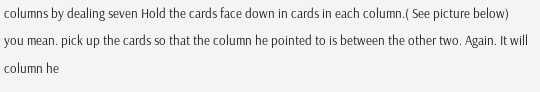columns by dealing seven Hold the cards face down in cards in each column.( See picture below) you mean. pick up the cards so that the column he pointed to is between the other two. Again. It will column he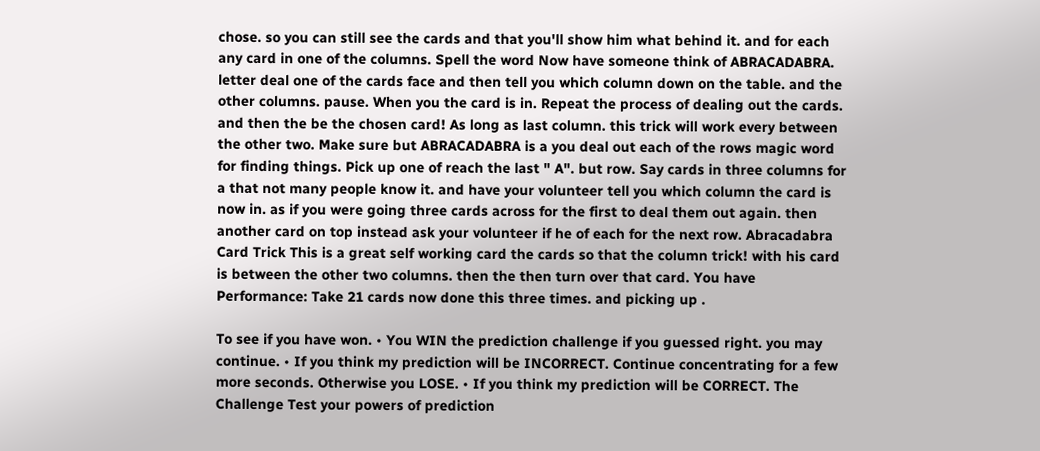chose. so you can still see the cards and that you'll show him what behind it. and for each any card in one of the columns. Spell the word Now have someone think of ABRACADABRA. letter deal one of the cards face and then tell you which column down on the table. and the other columns. pause. When you the card is in. Repeat the process of dealing out the cards. and then the be the chosen card! As long as last column. this trick will work every between the other two. Make sure but ABRACADABRA is a you deal out each of the rows magic word for finding things. Pick up one of reach the last " A". but row. Say cards in three columns for a that not many people know it. and have your volunteer tell you which column the card is now in. as if you were going three cards across for the first to deal them out again. then another card on top instead ask your volunteer if he of each for the next row. Abracadabra Card Trick This is a great self working card the cards so that the column trick! with his card is between the other two columns. then the then turn over that card. You have Performance: Take 21 cards now done this three times. and picking up .

To see if you have won. • You WIN the prediction challenge if you guessed right. you may continue. • If you think my prediction will be INCORRECT. Continue concentrating for a few more seconds. Otherwise you LOSE. • If you think my prediction will be CORRECT. The Challenge Test your powers of prediction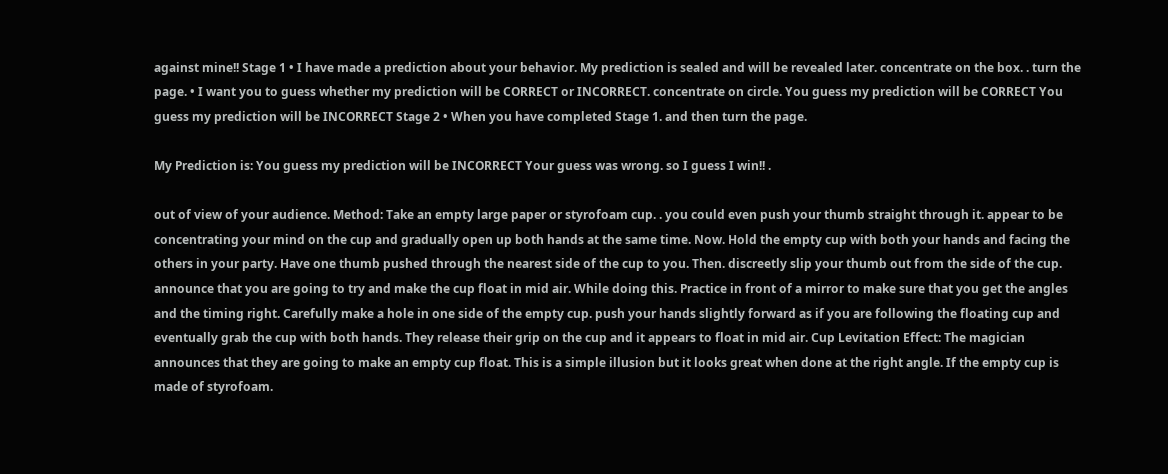against mine!! Stage 1 • I have made a prediction about your behavior. My prediction is sealed and will be revealed later. concentrate on the box. . turn the page. • I want you to guess whether my prediction will be CORRECT or INCORRECT. concentrate on circle. You guess my prediction will be CORRECT You guess my prediction will be INCORRECT Stage 2 • When you have completed Stage 1. and then turn the page.

My Prediction is: You guess my prediction will be INCORRECT Your guess was wrong. so I guess I win!! .

out of view of your audience. Method: Take an empty large paper or styrofoam cup. . you could even push your thumb straight through it. appear to be concentrating your mind on the cup and gradually open up both hands at the same time. Now. Hold the empty cup with both your hands and facing the others in your party. Have one thumb pushed through the nearest side of the cup to you. Then. discreetly slip your thumb out from the side of the cup. announce that you are going to try and make the cup float in mid air. While doing this. Practice in front of a mirror to make sure that you get the angles and the timing right. Carefully make a hole in one side of the empty cup. push your hands slightly forward as if you are following the floating cup and eventually grab the cup with both hands. They release their grip on the cup and it appears to float in mid air. Cup Levitation Effect: The magician announces that they are going to make an empty cup float. This is a simple illusion but it looks great when done at the right angle. If the empty cup is made of styrofoam.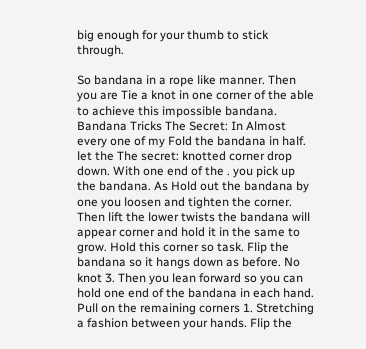big enough for your thumb to stick through.

So bandana in a rope like manner. Then you are Tie a knot in one corner of the able to achieve this impossible bandana. Bandana Tricks The Secret: In Almost every one of my Fold the bandana in half. let the The secret: knotted corner drop down. With one end of the . you pick up the bandana. As Hold out the bandana by one you loosen and tighten the corner. Then lift the lower twists the bandana will appear corner and hold it in the same to grow. Hold this corner so task. Flip the bandana so it hangs down as before. No knot 3. Then you lean forward so you can hold one end of the bandana in each hand. Pull on the remaining corners 1. Stretching a fashion between your hands. Flip the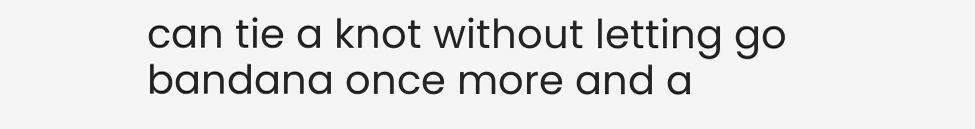can tie a knot without letting go bandana once more and a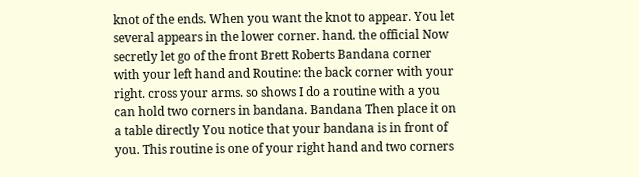knot of the ends. When you want the knot to appear. You let several appears in the lower corner. hand. the official Now secretly let go of the front Brett Roberts Bandana corner with your left hand and Routine: the back corner with your right. cross your arms. so shows I do a routine with a you can hold two corners in bandana. Bandana Then place it on a table directly You notice that your bandana is in front of you. This routine is one of your right hand and two corners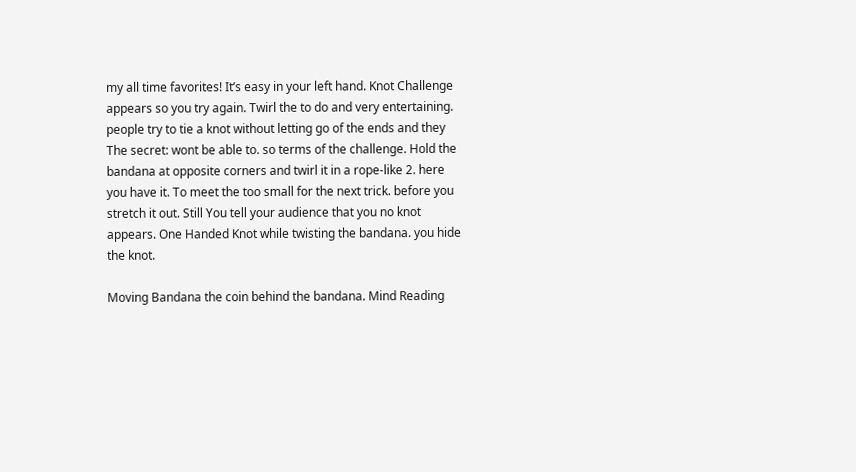my all time favorites! It’s easy in your left hand. Knot Challenge appears so you try again. Twirl the to do and very entertaining. people try to tie a knot without letting go of the ends and they The secret: wont be able to. so terms of the challenge. Hold the bandana at opposite corners and twirl it in a rope-like 2. here you have it. To meet the too small for the next trick. before you stretch it out. Still You tell your audience that you no knot appears. One Handed Knot while twisting the bandana. you hide the knot.

Moving Bandana the coin behind the bandana. Mind Reading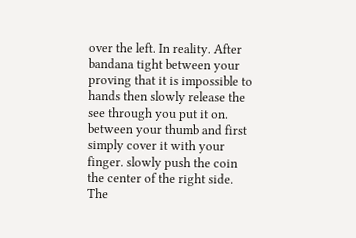over the left. In reality. After bandana tight between your proving that it is impossible to hands then slowly release the see through you put it on. between your thumb and first simply cover it with your finger. slowly push the coin the center of the right side. The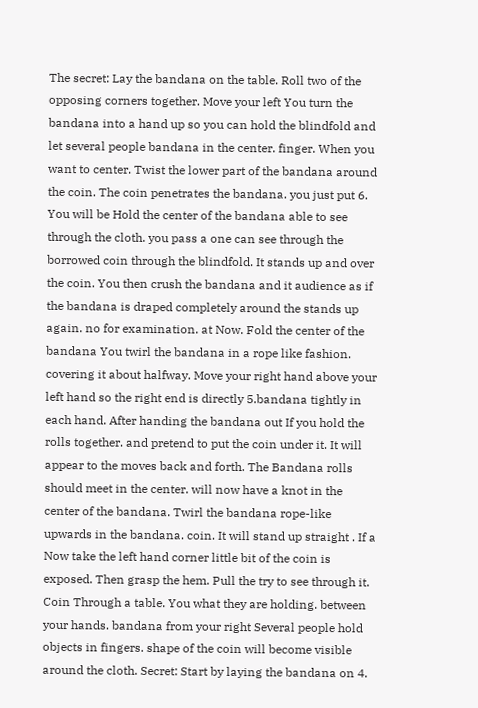The secret: Lay the bandana on the table. Roll two of the opposing corners together. Move your left You turn the bandana into a hand up so you can hold the blindfold and let several people bandana in the center. finger. When you want to center. Twist the lower part of the bandana around the coin. The coin penetrates the bandana. you just put 6. You will be Hold the center of the bandana able to see through the cloth. you pass a one can see through the borrowed coin through the blindfold. It stands up and over the coin. You then crush the bandana and it audience as if the bandana is draped completely around the stands up again. no for examination. at Now. Fold the center of the bandana You twirl the bandana in a rope like fashion. covering it about halfway. Move your right hand above your left hand so the right end is directly 5.bandana tightly in each hand. After handing the bandana out If you hold the rolls together. and pretend to put the coin under it. It will appear to the moves back and forth. The Bandana rolls should meet in the center. will now have a knot in the center of the bandana. Twirl the bandana rope-like upwards in the bandana. coin. It will stand up straight . If a Now take the left hand corner little bit of the coin is exposed. Then grasp the hem. Pull the try to see through it. Coin Through a table. You what they are holding. between your hands. bandana from your right Several people hold objects in fingers. shape of the coin will become visible around the cloth. Secret: Start by laying the bandana on 4.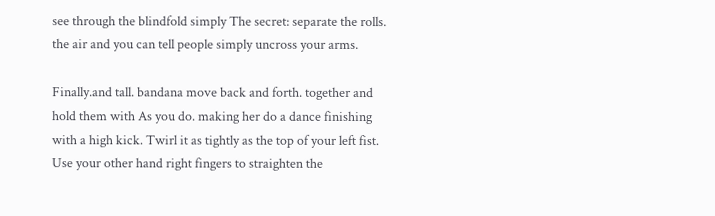see through the blindfold simply The secret: separate the rolls. the air and you can tell people simply uncross your arms.

Finally.and tall. bandana move back and forth. together and hold them with As you do. making her do a dance finishing with a high kick. Twirl it as tightly as the top of your left fist. Use your other hand right fingers to straighten the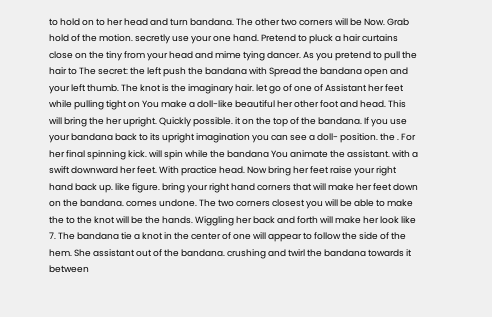to hold on to her head and turn bandana. The other two corners will be Now. Grab hold of the motion. secretly use your one hand. Pretend to pluck a hair curtains close on the tiny from your head and mime tying dancer. As you pretend to pull the hair to The secret: the left push the bandana with Spread the bandana open and your left thumb. The knot is the imaginary hair. let go of one of Assistant her feet while pulling tight on You make a doll-like beautiful her other foot and head. This will bring the her upright. Quickly possible. it on the top of the bandana. If you use your bandana back to its upright imagination you can see a doll- position. the . For her final spinning kick. will spin while the bandana You animate the assistant. with a swift downward her feet. With practice head. Now bring her feet raise your right hand back up. like figure. bring your right hand corners that will make her feet down on the bandana. comes undone. The two corners closest you will be able to make the to the knot will be the hands. Wiggling her back and forth will make her look like 7. The bandana tie a knot in the center of one will appear to follow the side of the hem. She assistant out of the bandana. crushing and twirl the bandana towards it between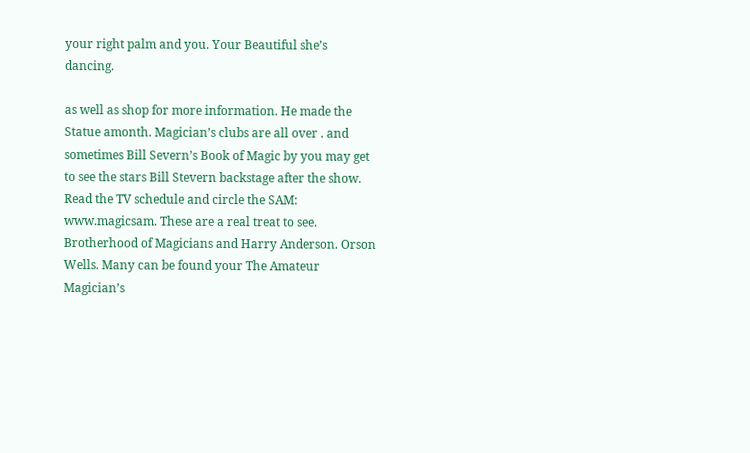your right palm and you. Your Beautiful she’s dancing.

as well as shop for more information. He made the Statue amonth. Magician’s clubs are all over . and sometimes Bill Severn’s Book of Magic by you may get to see the stars Bill Stevern backstage after the show. Read the TV schedule and circle the SAM: www.magicsam. These are a real treat to see. Brotherhood of Magicians and Harry Anderson. Orson Wells. Many can be found your The Amateur Magician’s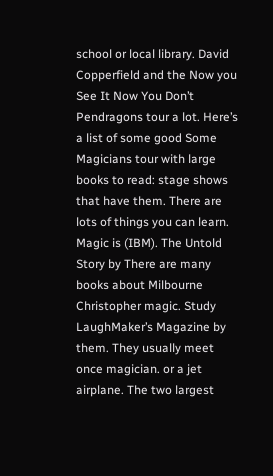school or local library. David Copperfield and the Now you See It Now You Don’t Pendragons tour a lot. Here’s a list of some good Some Magicians tour with large books to read: stage shows that have them. There are lots of things you can learn. Magic is (IBM). The Untold Story by There are many books about Milbourne Christopher magic. Study LaughMaker’s Magazine by them. They usually meet once magician. or a jet airplane. The two largest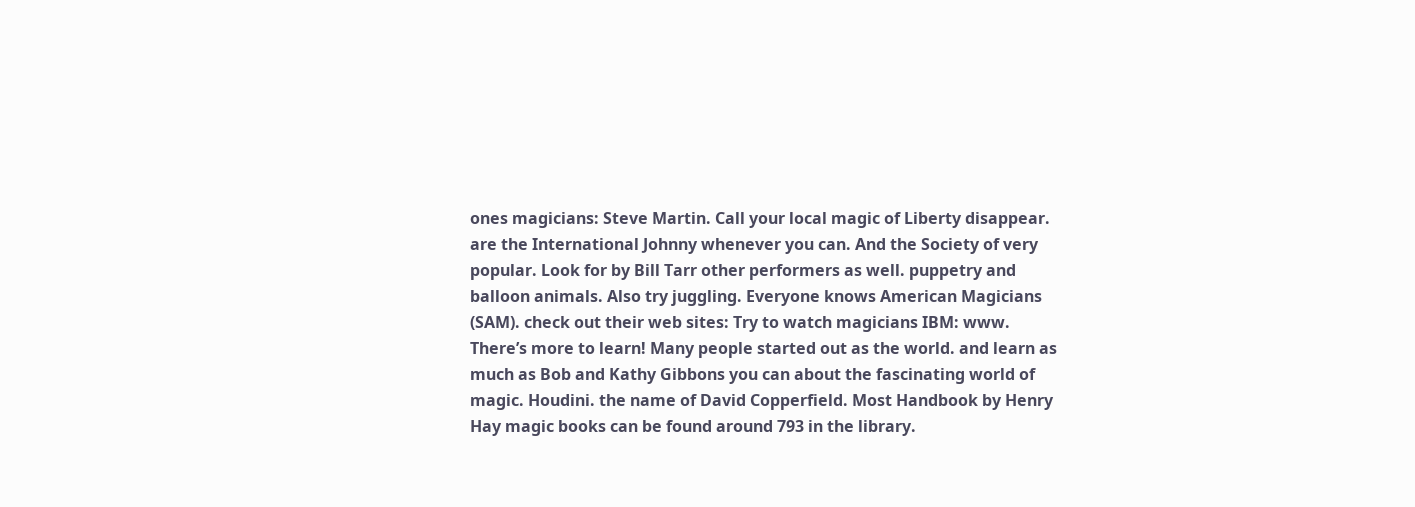ones magicians: Steve Martin. Call your local magic of Liberty disappear. are the International Johnny whenever you can. And the Society of very popular. Look for by Bill Tarr other performers as well. puppetry and balloon animals. Also try juggling. Everyone knows American Magicians (SAM). check out their web sites: Try to watch magicians IBM: www. There’s more to learn! Many people started out as the world. and learn as much as Bob and Kathy Gibbons you can about the fascinating world of magic. Houdini. the name of David Copperfield. Most Handbook by Henry Hay magic books can be found around 793 in the library.